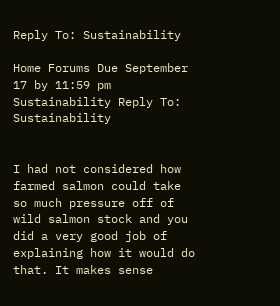Reply To: Sustainability

Home Forums Due September 17 by 11:59 pm Sustainability Reply To: Sustainability


I had not considered how farmed salmon could take so much pressure off of wild salmon stock and you did a very good job of explaining how it would do that. It makes sense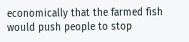economically that the farmed fish would push people to stop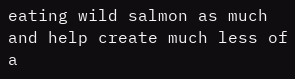eating wild salmon as much and help create much less of a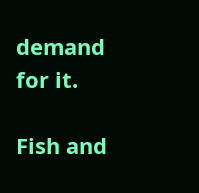demand for it.

Fish and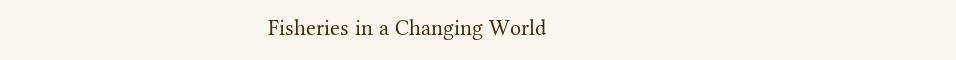Fisheries in a Changing World